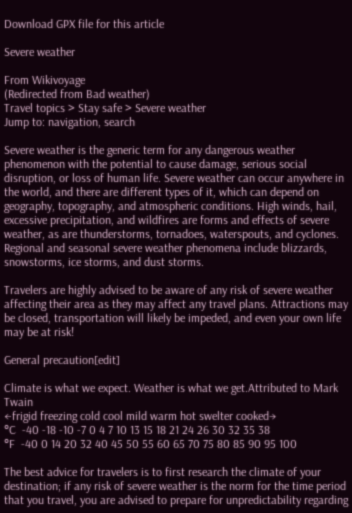Download GPX file for this article

Severe weather

From Wikivoyage
(Redirected from Bad weather)
Travel topics > Stay safe > Severe weather
Jump to: navigation, search

Severe weather is the generic term for any dangerous weather phenomenon with the potential to cause damage, serious social disruption, or loss of human life. Severe weather can occur anywhere in the world, and there are different types of it, which can depend on geography, topography, and atmospheric conditions. High winds, hail, excessive precipitation, and wildfires are forms and effects of severe weather, as are thunderstorms, tornadoes, waterspouts, and cyclones. Regional and seasonal severe weather phenomena include blizzards, snowstorms, ice storms, and dust storms.

Travelers are highly advised to be aware of any risk of severe weather affecting their area as they may affect any travel plans. Attractions may be closed, transportation will likely be impeded, and even your own life may be at risk!

General precaution[edit]

Climate is what we expect. Weather is what we get.Attributed to Mark Twain
←frigid freezing cold cool mild warm hot swelter cooked→
°C  -40 -18 -10 -7 0 4 7 10 13 15 18 21 24 26 30 32 35 38
°F  -40 0 14 20 32 40 45 50 55 60 65 70 75 80 85 90 95 100

The best advice for travelers is to first research the climate of your destination; if any risk of severe weather is the norm for the time period that you travel, you are advised to prepare for unpredictability regarding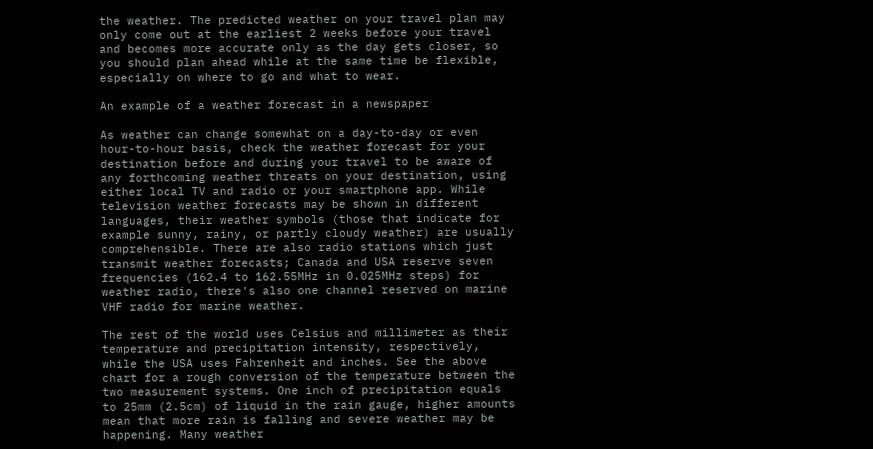the weather. The predicted weather on your travel plan may only come out at the earliest 2 weeks before your travel and becomes more accurate only as the day gets closer, so you should plan ahead while at the same time be flexible, especially on where to go and what to wear.

An example of a weather forecast in a newspaper

As weather can change somewhat on a day-to-day or even hour-to-hour basis, check the weather forecast for your destination before and during your travel to be aware of any forthcoming weather threats on your destination, using either local TV and radio or your smartphone app. While television weather forecasts may be shown in different languages, their weather symbols (those that indicate for example sunny, rainy, or partly cloudy weather) are usually comprehensible. There are also radio stations which just transmit weather forecasts; Canada and USA reserve seven frequencies (162.4 to 162.55MHz in 0.025MHz steps) for weather radio, there's also one channel reserved on marine VHF radio for marine weather.

The rest of the world uses Celsius and millimeter as their temperature and precipitation intensity, respectively, while the USA uses Fahrenheit and inches. See the above chart for a rough conversion of the temperature between the two measurement systems. One inch of precipitation equals to 25mm (2.5cm) of liquid in the rain gauge, higher amounts mean that more rain is falling and severe weather may be happening. Many weather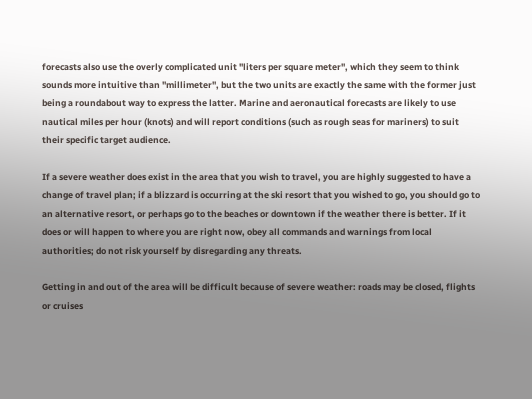forecasts also use the overly complicated unit "liters per square meter", which they seem to think sounds more intuitive than "millimeter", but the two units are exactly the same with the former just being a roundabout way to express the latter. Marine and aeronautical forecasts are likely to use nautical miles per hour (knots) and will report conditions (such as rough seas for mariners) to suit their specific target audience.

If a severe weather does exist in the area that you wish to travel, you are highly suggested to have a change of travel plan; if a blizzard is occurring at the ski resort that you wished to go, you should go to an alternative resort, or perhaps go to the beaches or downtown if the weather there is better. If it does or will happen to where you are right now, obey all commands and warnings from local authorities; do not risk yourself by disregarding any threats.

Getting in and out of the area will be difficult because of severe weather: roads may be closed, flights or cruises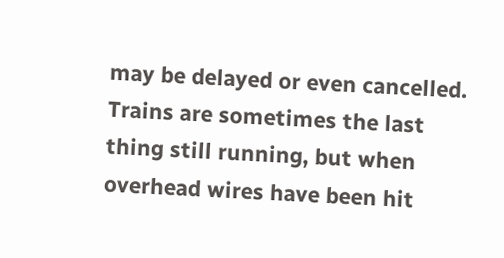may be delayed or even cancelled. Trains are sometimes the last thing still running, but when overhead wires have been hit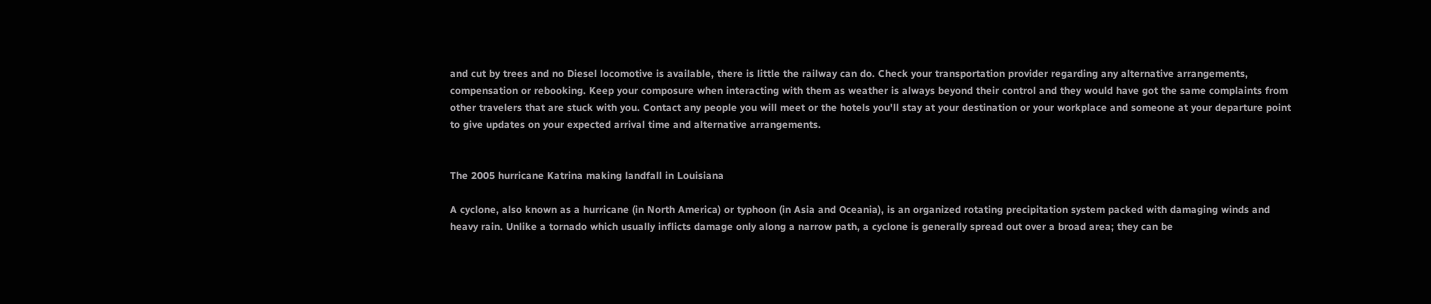and cut by trees and no Diesel locomotive is available, there is little the railway can do. Check your transportation provider regarding any alternative arrangements, compensation or rebooking. Keep your composure when interacting with them as weather is always beyond their control and they would have got the same complaints from other travelers that are stuck with you. Contact any people you will meet or the hotels you'll stay at your destination or your workplace and someone at your departure point to give updates on your expected arrival time and alternative arrangements.


The 2005 hurricane Katrina making landfall in Louisiana

A cyclone, also known as a hurricane (in North America) or typhoon (in Asia and Oceania), is an organized rotating precipitation system packed with damaging winds and heavy rain. Unlike a tornado which usually inflicts damage only along a narrow path, a cyclone is generally spread out over a broad area; they can be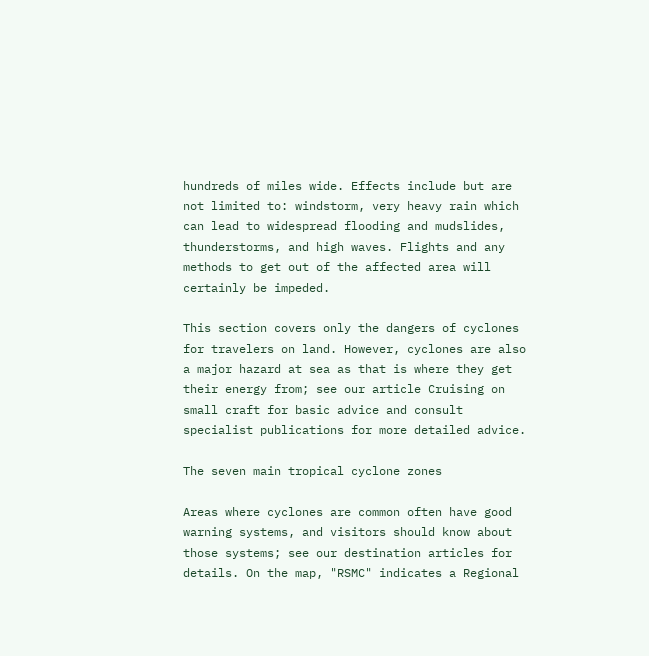hundreds of miles wide. Effects include but are not limited to: windstorm, very heavy rain which can lead to widespread flooding and mudslides, thunderstorms, and high waves. Flights and any methods to get out of the affected area will certainly be impeded.

This section covers only the dangers of cyclones for travelers on land. However, cyclones are also a major hazard at sea as that is where they get their energy from; see our article Cruising on small craft for basic advice and consult specialist publications for more detailed advice.

The seven main tropical cyclone zones

Areas where cyclones are common often have good warning systems, and visitors should know about those systems; see our destination articles for details. On the map, "RSMC" indicates a Regional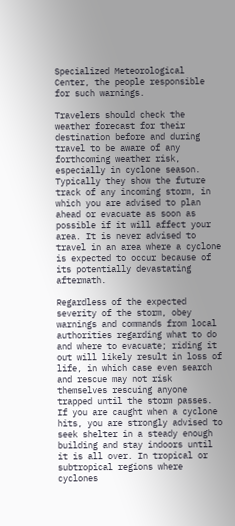Specialized Meteorological Center, the people responsible for such warnings.

Travelers should check the weather forecast for their destination before and during travel to be aware of any forthcoming weather risk, especially in cyclone season. Typically they show the future track of any incoming storm, in which you are advised to plan ahead or evacuate as soon as possible if it will affect your area. It is never advised to travel in an area where a cyclone is expected to occur because of its potentially devastating aftermath.

Regardless of the expected severity of the storm, obey warnings and commands from local authorities regarding what to do and where to evacuate; riding it out will likely result in loss of life, in which case even search and rescue may not risk themselves rescuing anyone trapped until the storm passes. If you are caught when a cyclone hits, you are strongly advised to seek shelter in a steady enough building and stay indoors until it is all over. In tropical or subtropical regions where cyclones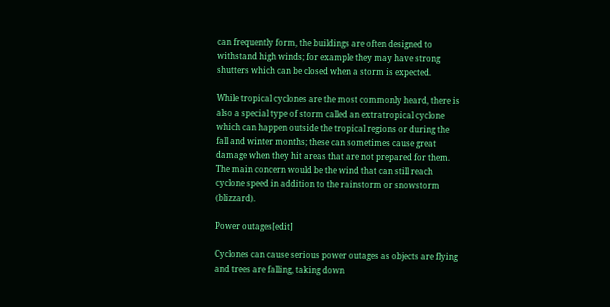can frequently form, the buildings are often designed to withstand high winds; for example they may have strong shutters which can be closed when a storm is expected.

While tropical cyclones are the most commonly heard, there is also a special type of storm called an extratropical cyclone which can happen outside the tropical regions or during the fall and winter months; these can sometimes cause great damage when they hit areas that are not prepared for them. The main concern would be the wind that can still reach cyclone speed in addition to the rainstorm or snowstorm (blizzard).

Power outages[edit]

Cyclones can cause serious power outages as objects are flying and trees are falling, taking down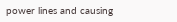power lines and causing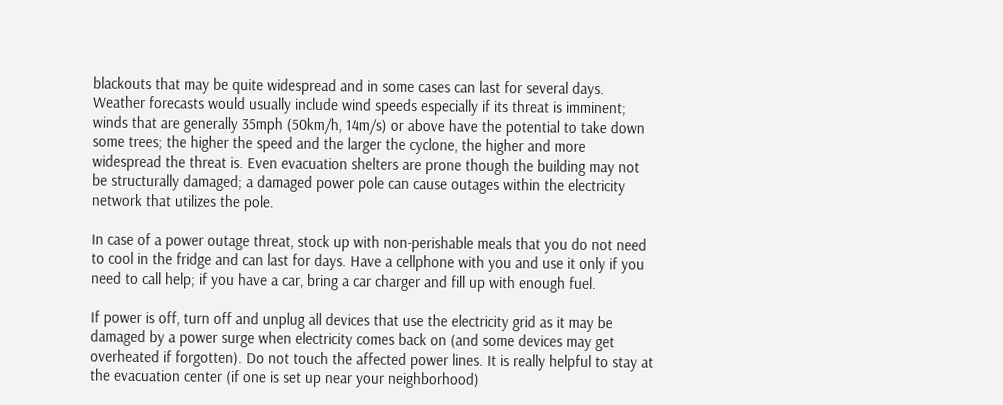blackouts that may be quite widespread and in some cases can last for several days. Weather forecasts would usually include wind speeds especially if its threat is imminent; winds that are generally 35mph (50km/h, 14m/s) or above have the potential to take down some trees; the higher the speed and the larger the cyclone, the higher and more widespread the threat is. Even evacuation shelters are prone though the building may not be structurally damaged; a damaged power pole can cause outages within the electricity network that utilizes the pole.

In case of a power outage threat, stock up with non-perishable meals that you do not need to cool in the fridge and can last for days. Have a cellphone with you and use it only if you need to call help; if you have a car, bring a car charger and fill up with enough fuel.

If power is off, turn off and unplug all devices that use the electricity grid as it may be damaged by a power surge when electricity comes back on (and some devices may get overheated if forgotten). Do not touch the affected power lines. It is really helpful to stay at the evacuation center (if one is set up near your neighborhood)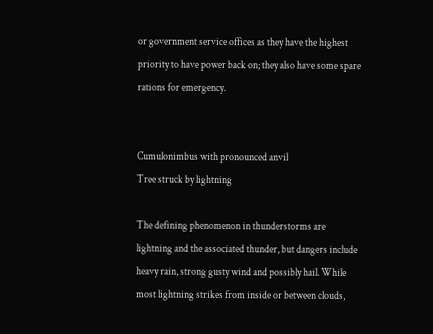or government service offices as they have the highest priority to have power back on; they also have some spare rations for emergency.


Cumulonimbus with pronounced anvil
Tree struck by lightning

The defining phenomenon in thunderstorms are lightning and the associated thunder, but dangers include heavy rain, strong gusty wind and possibly hail. While most lightning strikes from inside or between clouds,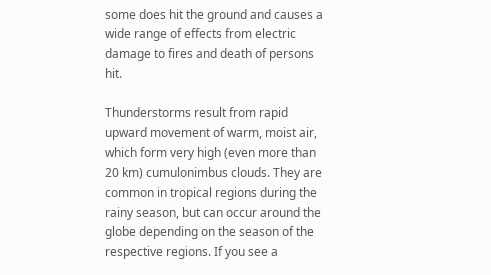some does hit the ground and causes a wide range of effects from electric damage to fires and death of persons hit.

Thunderstorms result from rapid upward movement of warm, moist air, which form very high (even more than 20 km) cumulonimbus clouds. They are common in tropical regions during the rainy season, but can occur around the globe depending on the season of the respective regions. If you see a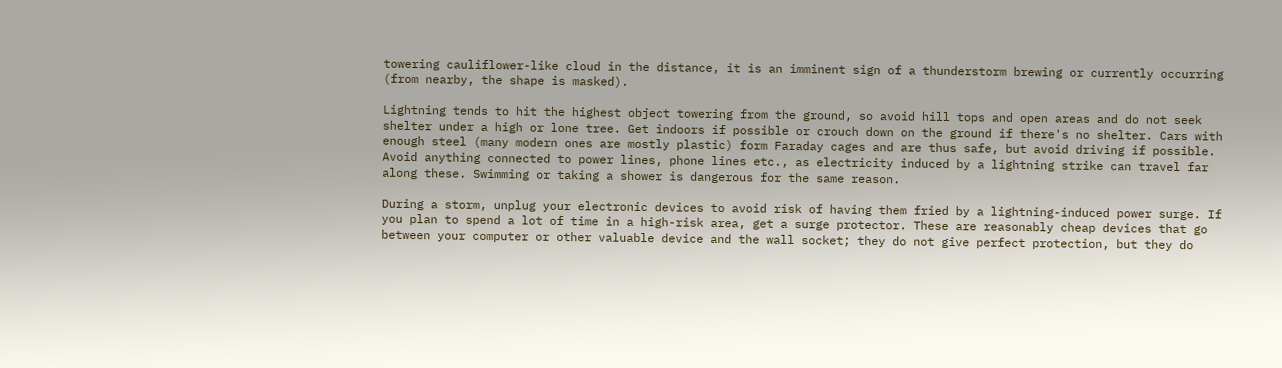towering cauliflower-like cloud in the distance, it is an imminent sign of a thunderstorm brewing or currently occurring (from nearby, the shape is masked).

Lightning tends to hit the highest object towering from the ground, so avoid hill tops and open areas and do not seek shelter under a high or lone tree. Get indoors if possible or crouch down on the ground if there's no shelter. Cars with enough steel (many modern ones are mostly plastic) form Faraday cages and are thus safe, but avoid driving if possible. Avoid anything connected to power lines, phone lines etc., as electricity induced by a lightning strike can travel far along these. Swimming or taking a shower is dangerous for the same reason.

During a storm, unplug your electronic devices to avoid risk of having them fried by a lightning-induced power surge. If you plan to spend a lot of time in a high-risk area, get a surge protector. These are reasonably cheap devices that go between your computer or other valuable device and the wall socket; they do not give perfect protection, but they do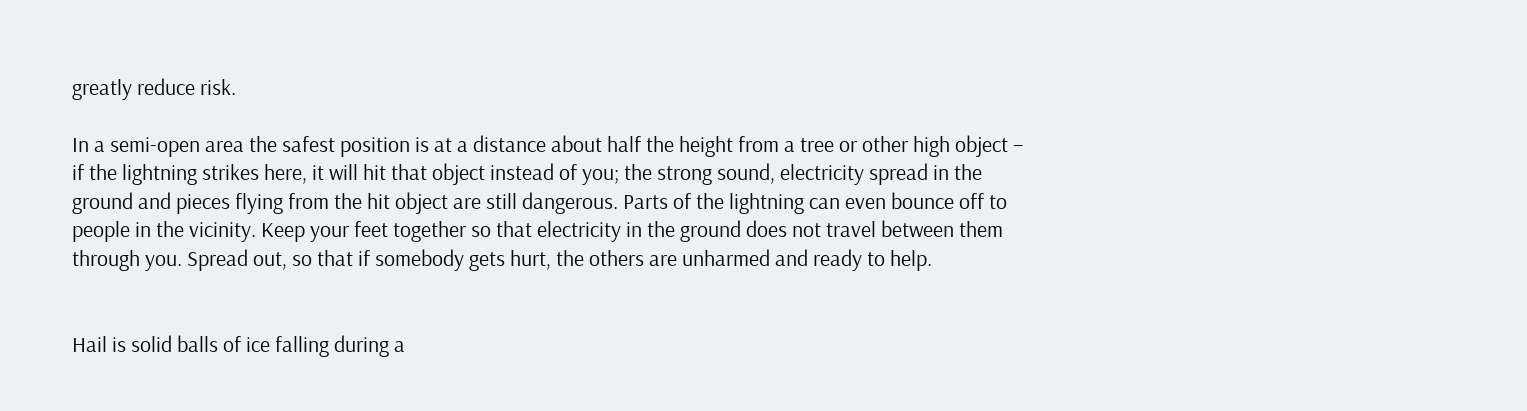greatly reduce risk.

In a semi-open area the safest position is at a distance about half the height from a tree or other high object – if the lightning strikes here, it will hit that object instead of you; the strong sound, electricity spread in the ground and pieces flying from the hit object are still dangerous. Parts of the lightning can even bounce off to people in the vicinity. Keep your feet together so that electricity in the ground does not travel between them through you. Spread out, so that if somebody gets hurt, the others are unharmed and ready to help.


Hail is solid balls of ice falling during a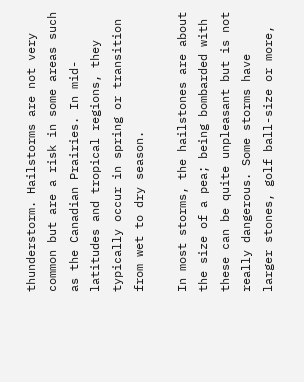thunderstorm. Hailstorms are not very common but are a risk in some areas such as the Canadian Prairies. In mid-latitudes and tropical regions, they typically occur in spring or transition from wet to dry season.

In most storms, the hailstones are about the size of a pea; being bombarded with these can be quite unpleasant but is not really dangerous. Some storms have larger stones, golf ball-size or more,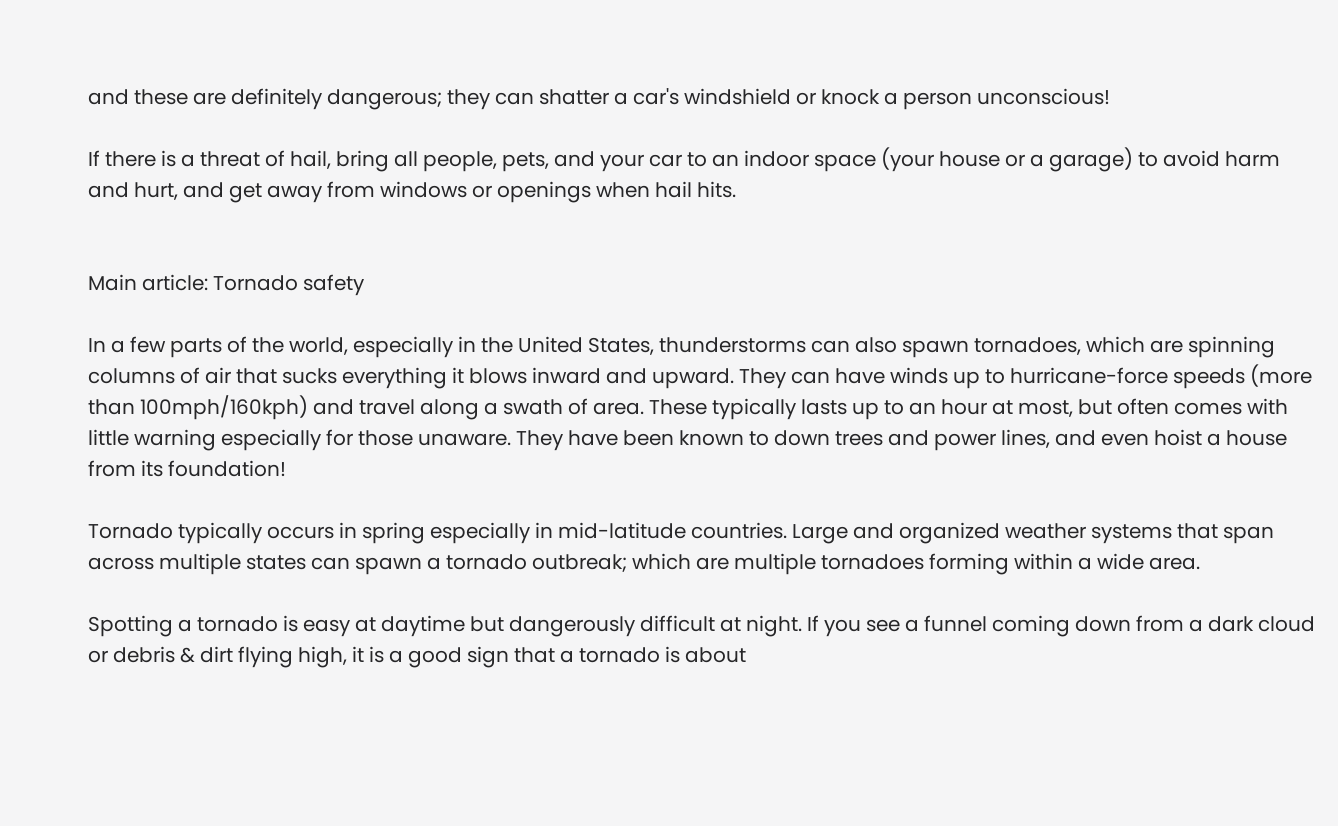and these are definitely dangerous; they can shatter a car's windshield or knock a person unconscious!

If there is a threat of hail, bring all people, pets, and your car to an indoor space (your house or a garage) to avoid harm and hurt, and get away from windows or openings when hail hits.


Main article: Tornado safety

In a few parts of the world, especially in the United States, thunderstorms can also spawn tornadoes, which are spinning columns of air that sucks everything it blows inward and upward. They can have winds up to hurricane-force speeds (more than 100mph/160kph) and travel along a swath of area. These typically lasts up to an hour at most, but often comes with little warning especially for those unaware. They have been known to down trees and power lines, and even hoist a house from its foundation!

Tornado typically occurs in spring especially in mid-latitude countries. Large and organized weather systems that span across multiple states can spawn a tornado outbreak; which are multiple tornadoes forming within a wide area.

Spotting a tornado is easy at daytime but dangerously difficult at night. If you see a funnel coming down from a dark cloud or debris & dirt flying high, it is a good sign that a tornado is about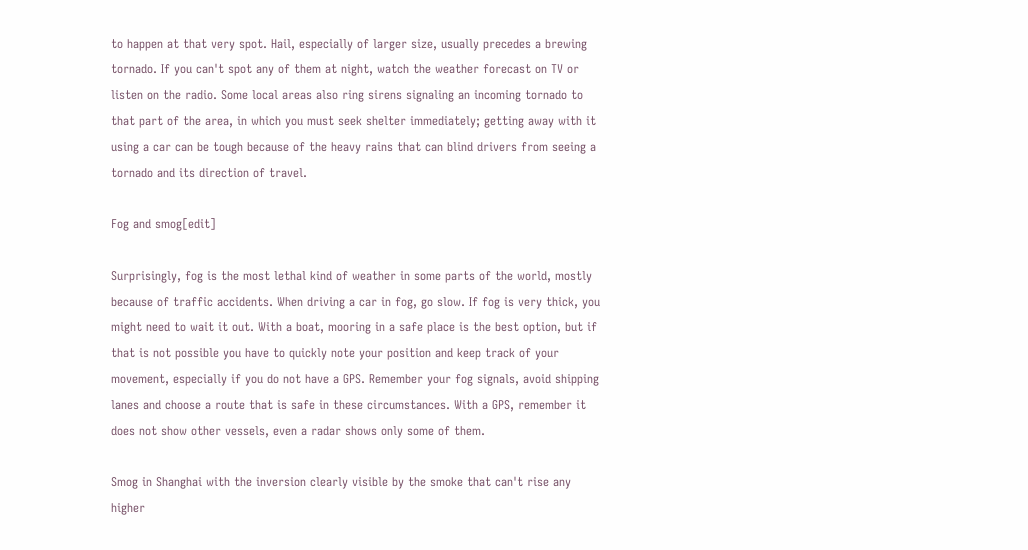to happen at that very spot. Hail, especially of larger size, usually precedes a brewing tornado. If you can't spot any of them at night, watch the weather forecast on TV or listen on the radio. Some local areas also ring sirens signaling an incoming tornado to that part of the area, in which you must seek shelter immediately; getting away with it using a car can be tough because of the heavy rains that can blind drivers from seeing a tornado and its direction of travel.

Fog and smog[edit]

Surprisingly, fog is the most lethal kind of weather in some parts of the world, mostly because of traffic accidents. When driving a car in fog, go slow. If fog is very thick, you might need to wait it out. With a boat, mooring in a safe place is the best option, but if that is not possible you have to quickly note your position and keep track of your movement, especially if you do not have a GPS. Remember your fog signals, avoid shipping lanes and choose a route that is safe in these circumstances. With a GPS, remember it does not show other vessels, even a radar shows only some of them.

Smog in Shanghai with the inversion clearly visible by the smoke that can't rise any higher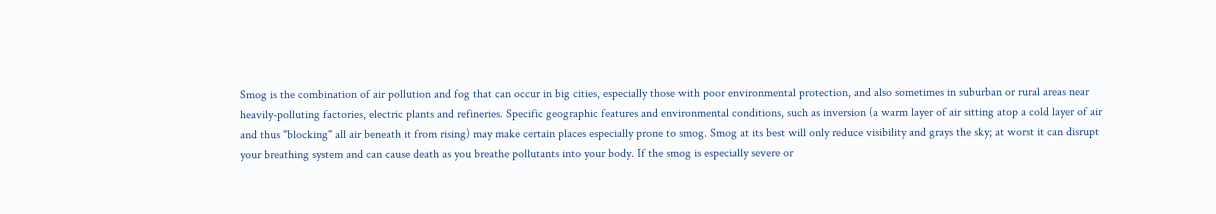Smog is the combination of air pollution and fog that can occur in big cities, especially those with poor environmental protection, and also sometimes in suburban or rural areas near heavily-polluting factories, electric plants and refineries. Specific geographic features and environmental conditions, such as inversion (a warm layer of air sitting atop a cold layer of air and thus "blocking" all air beneath it from rising) may make certain places especially prone to smog. Smog at its best will only reduce visibility and grays the sky; at worst it can disrupt your breathing system and can cause death as you breathe pollutants into your body. If the smog is especially severe or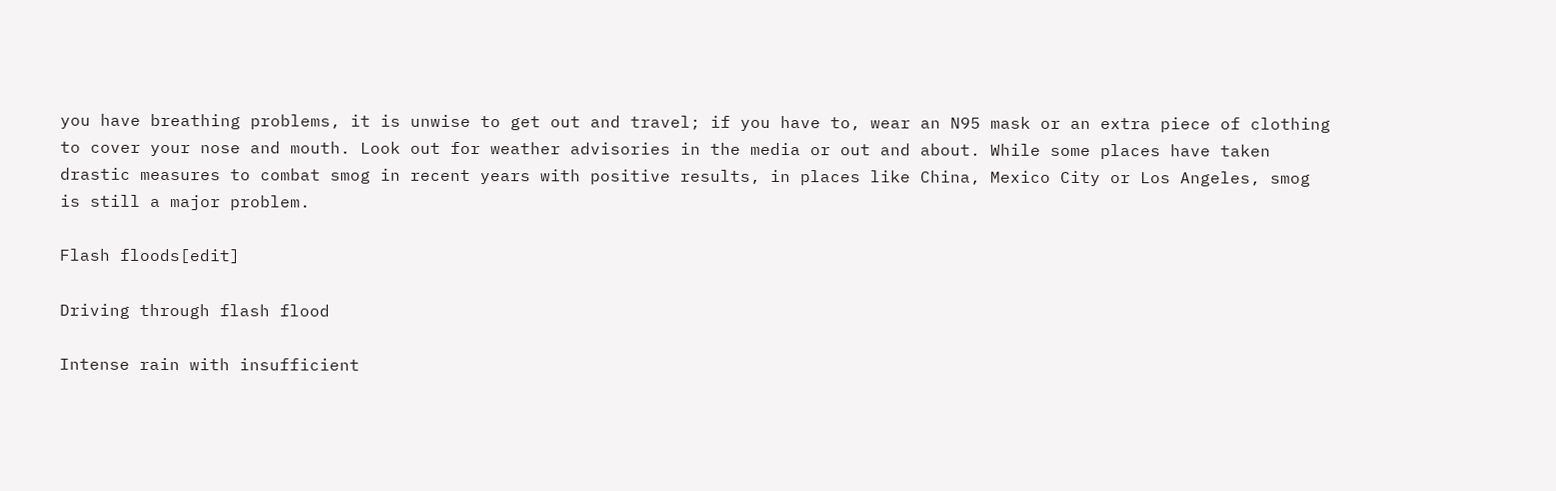you have breathing problems, it is unwise to get out and travel; if you have to, wear an N95 mask or an extra piece of clothing to cover your nose and mouth. Look out for weather advisories in the media or out and about. While some places have taken drastic measures to combat smog in recent years with positive results, in places like China, Mexico City or Los Angeles, smog is still a major problem.

Flash floods[edit]

Driving through flash flood

Intense rain with insufficient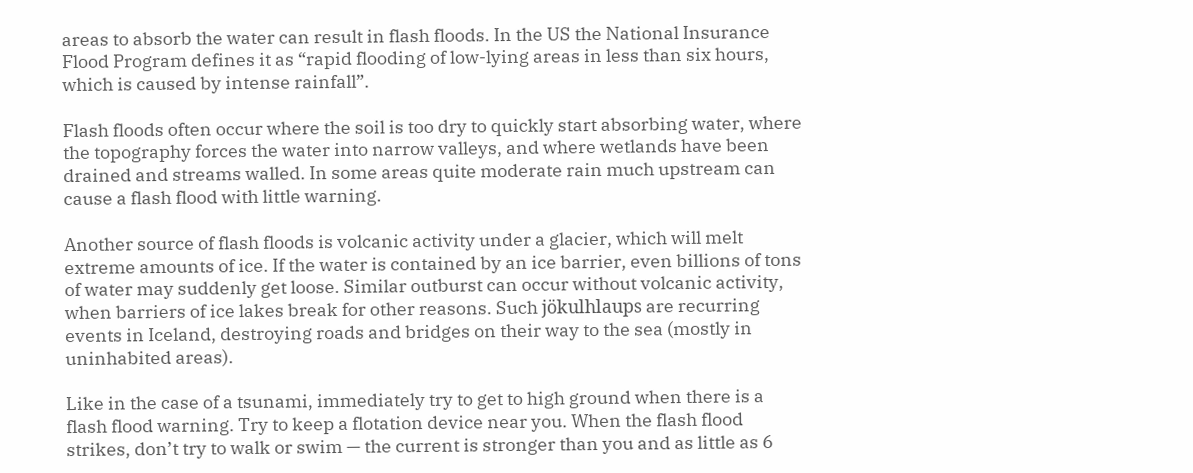areas to absorb the water can result in flash floods. In the US the National Insurance Flood Program defines it as “rapid flooding of low-lying areas in less than six hours, which is caused by intense rainfall”.

Flash floods often occur where the soil is too dry to quickly start absorbing water, where the topography forces the water into narrow valleys, and where wetlands have been drained and streams walled. In some areas quite moderate rain much upstream can cause a flash flood with little warning.

Another source of flash floods is volcanic activity under a glacier, which will melt extreme amounts of ice. If the water is contained by an ice barrier, even billions of tons of water may suddenly get loose. Similar outburst can occur without volcanic activity, when barriers of ice lakes break for other reasons. Such jökulhlaups are recurring events in Iceland, destroying roads and bridges on their way to the sea (mostly in uninhabited areas).

Like in the case of a tsunami, immediately try to get to high ground when there is a flash flood warning. Try to keep a flotation device near you. When the flash flood strikes, don’t try to walk or swim — the current is stronger than you and as little as 6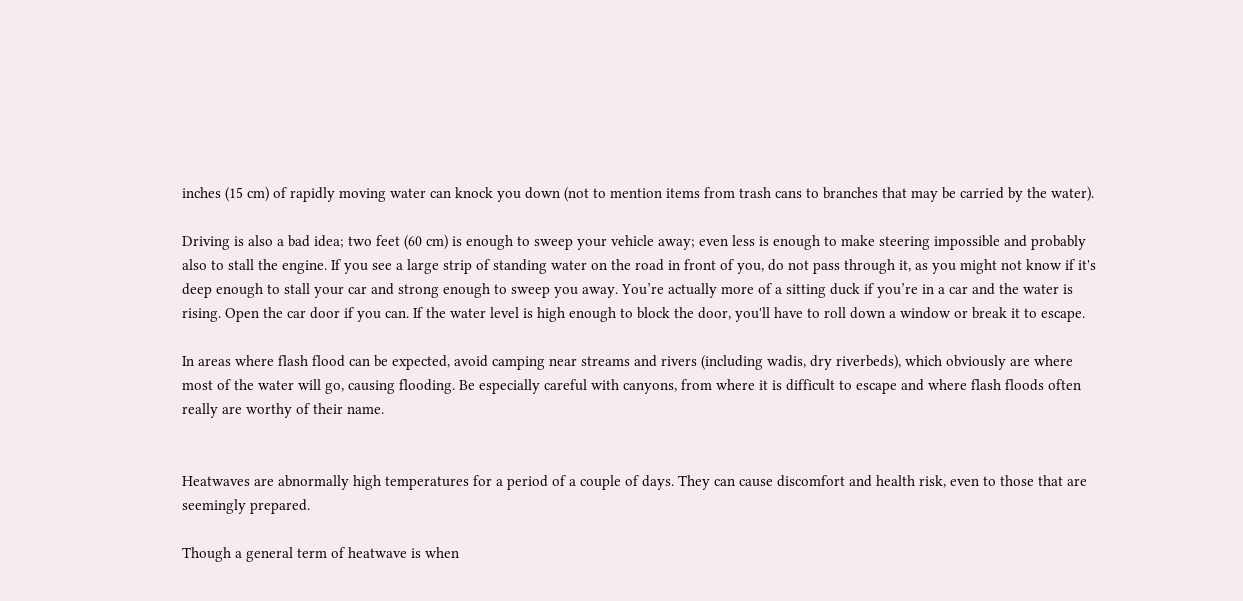inches (15 cm) of rapidly moving water can knock you down (not to mention items from trash cans to branches that may be carried by the water).

Driving is also a bad idea; two feet (60 cm) is enough to sweep your vehicle away; even less is enough to make steering impossible and probably also to stall the engine. If you see a large strip of standing water on the road in front of you, do not pass through it, as you might not know if it's deep enough to stall your car and strong enough to sweep you away. You’re actually more of a sitting duck if you’re in a car and the water is rising. Open the car door if you can. If the water level is high enough to block the door, you'll have to roll down a window or break it to escape.

In areas where flash flood can be expected, avoid camping near streams and rivers (including wadis, dry riverbeds), which obviously are where most of the water will go, causing flooding. Be especially careful with canyons, from where it is difficult to escape and where flash floods often really are worthy of their name.


Heatwaves are abnormally high temperatures for a period of a couple of days. They can cause discomfort and health risk, even to those that are seemingly prepared.

Though a general term of heatwave is when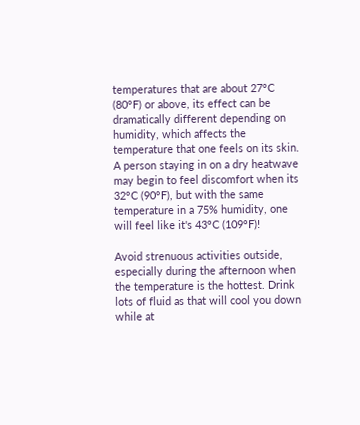temperatures that are about 27°C (80°F) or above, its effect can be dramatically different depending on humidity, which affects the temperature that one feels on its skin. A person staying in on a dry heatwave may begin to feel discomfort when its 32°C (90°F), but with the same temperature in a 75% humidity, one will feel like it's 43°C (109°F)!

Avoid strenuous activities outside, especially during the afternoon when the temperature is the hottest. Drink lots of fluid as that will cool you down while at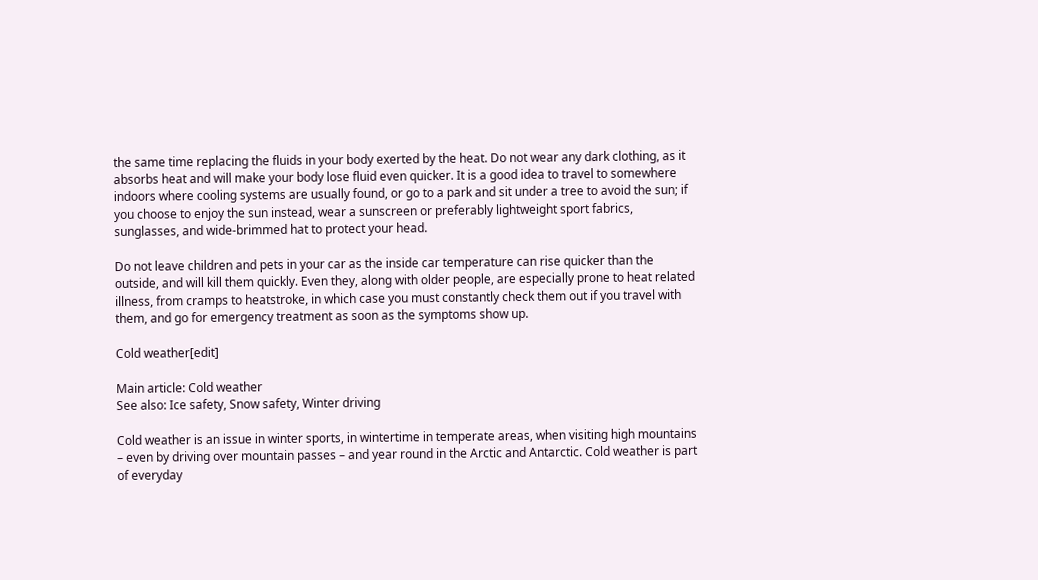the same time replacing the fluids in your body exerted by the heat. Do not wear any dark clothing, as it absorbs heat and will make your body lose fluid even quicker. It is a good idea to travel to somewhere indoors where cooling systems are usually found, or go to a park and sit under a tree to avoid the sun; if you choose to enjoy the sun instead, wear a sunscreen or preferably lightweight sport fabrics, sunglasses, and wide-brimmed hat to protect your head.

Do not leave children and pets in your car as the inside car temperature can rise quicker than the outside, and will kill them quickly. Even they, along with older people, are especially prone to heat related illness, from cramps to heatstroke, in which case you must constantly check them out if you travel with them, and go for emergency treatment as soon as the symptoms show up.

Cold weather[edit]

Main article: Cold weather
See also: Ice safety, Snow safety, Winter driving

Cold weather is an issue in winter sports, in wintertime in temperate areas, when visiting high mountains – even by driving over mountain passes – and year round in the Arctic and Antarctic. Cold weather is part of everyday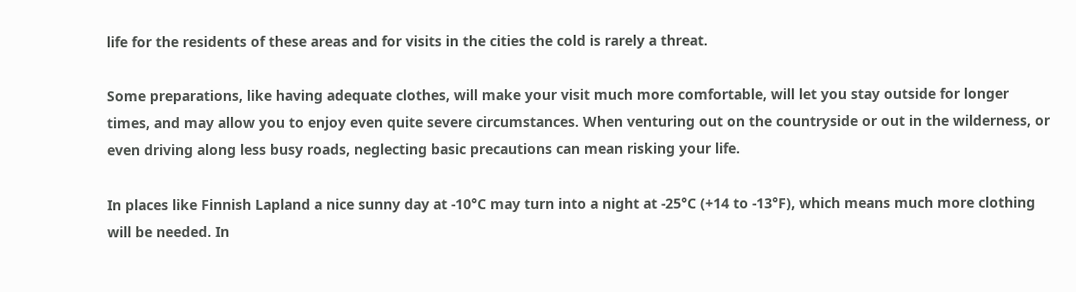life for the residents of these areas and for visits in the cities the cold is rarely a threat.

Some preparations, like having adequate clothes, will make your visit much more comfortable, will let you stay outside for longer times, and may allow you to enjoy even quite severe circumstances. When venturing out on the countryside or out in the wilderness, or even driving along less busy roads, neglecting basic precautions can mean risking your life.

In places like Finnish Lapland a nice sunny day at -10°C may turn into a night at -25°C (+14 to -13°F), which means much more clothing will be needed. In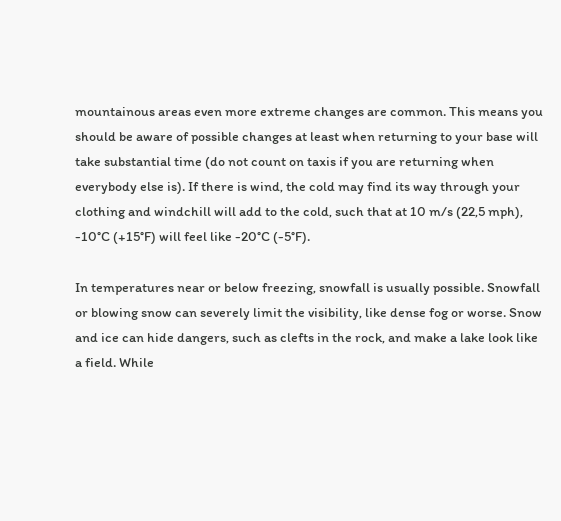mountainous areas even more extreme changes are common. This means you should be aware of possible changes at least when returning to your base will take substantial time (do not count on taxis if you are returning when everybody else is). If there is wind, the cold may find its way through your clothing and windchill will add to the cold, such that at 10 m/s (22,5 mph), -10°C (+15°F) will feel like -20°C (-5°F).

In temperatures near or below freezing, snowfall is usually possible. Snowfall or blowing snow can severely limit the visibility, like dense fog or worse. Snow and ice can hide dangers, such as clefts in the rock, and make a lake look like a field. While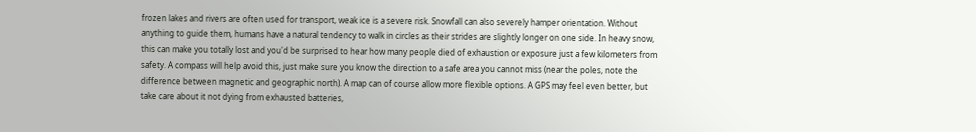frozen lakes and rivers are often used for transport, weak ice is a severe risk. Snowfall can also severely hamper orientation. Without anything to guide them, humans have a natural tendency to walk in circles as their strides are slightly longer on one side. In heavy snow, this can make you totally lost and you'd be surprised to hear how many people died of exhaustion or exposure just a few kilometers from safety. A compass will help avoid this, just make sure you know the direction to a safe area you cannot miss (near the poles, note the difference between magnetic and geographic north). A map can of course allow more flexible options. A GPS may feel even better, but take care about it not dying from exhausted batteries,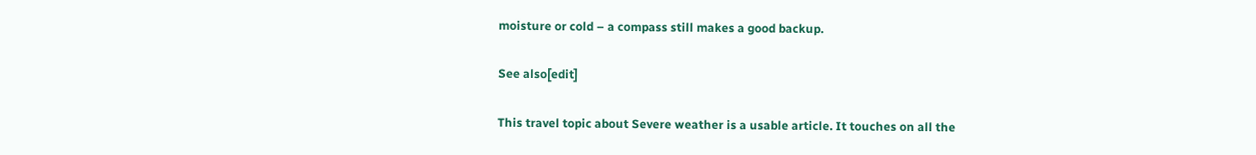moisture or cold – a compass still makes a good backup.

See also[edit]

This travel topic about Severe weather is a usable article. It touches on all the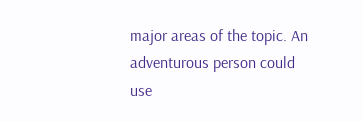major areas of the topic. An adventurous person could use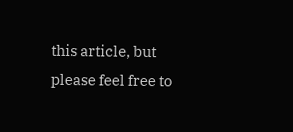this article, but please feel free to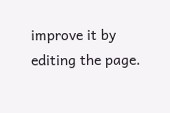improve it by editing the page.